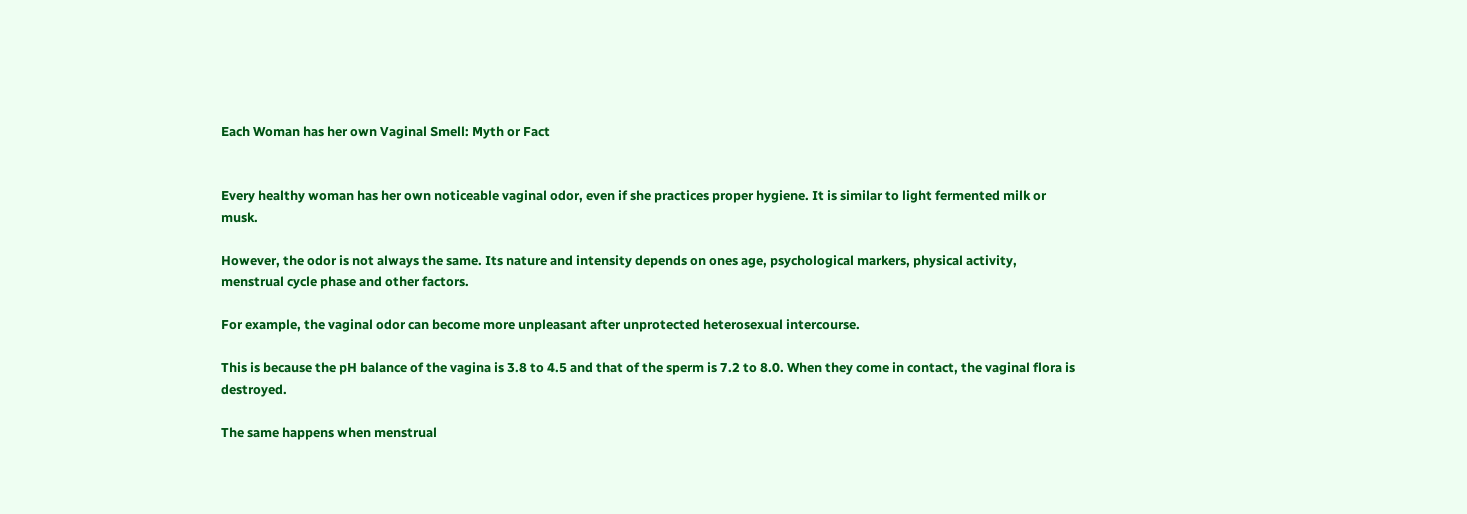Each Woman has her own Vaginal Smell: Myth or Fact


Every healthy woman has her own noticeable vaginal odor, even if she practices proper hygiene. It is similar to light fermented milk or musk.

However, the odor is not always the same. Its nature and intensity depends on ones age, psychological markers, physical activity, menstrual cycle phase and other factors.

For example, the vaginal odor can become more unpleasant after unprotected heterosexual intercourse.

This is because the pH balance of the vagina is 3.8 to 4.5 and that of the sperm is 7.2 to 8.0. When they come in contact, the vaginal flora is destroyed.

The same happens when menstrual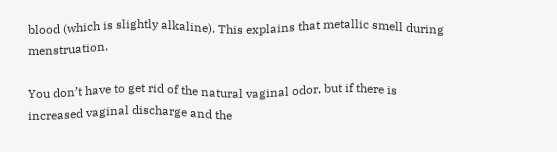blood (which is slightly alkaline). This explains that metallic smell during menstruation.

You don’t have to get rid of the natural vaginal odor, but if there is increased vaginal discharge and the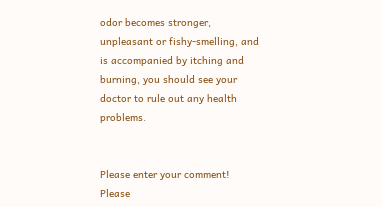odor becomes stronger, unpleasant or fishy-smelling, and is accompanied by itching and burning, you should see your doctor to rule out any health problems.


Please enter your comment!
Please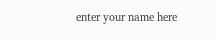enter your name here